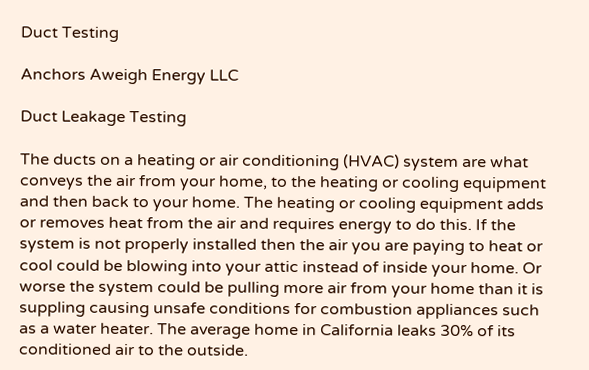Duct Testing

Anchors Aweigh Energy LLC

Duct Leakage Testing

The ducts on a heating or air conditioning (HVAC) system are what conveys the air from your home, to the heating or cooling equipment and then back to your home. The heating or cooling equipment adds or removes heat from the air and requires energy to do this. If the system is not properly installed then the air you are paying to heat or cool could be blowing into your attic instead of inside your home. Or worse the system could be pulling more air from your home than it is suppling causing unsafe conditions for combustion appliances such as a water heater. The average home in California leaks 30% of its conditioned air to the outside.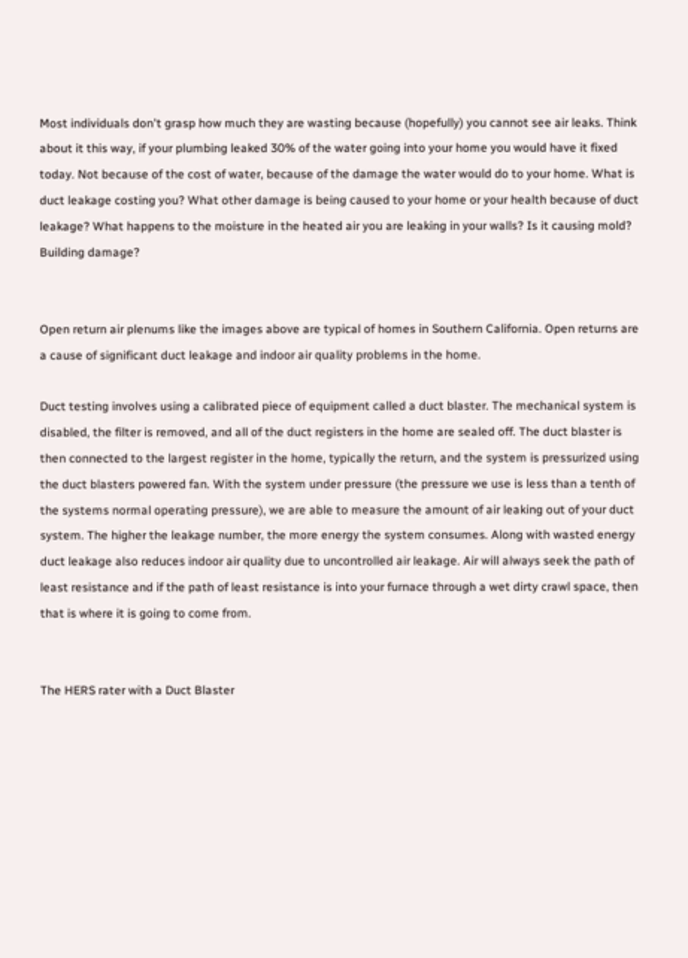Most individuals don't grasp how much they are wasting because (hopefully) you cannot see air leaks. Think about it this way, if your plumbing leaked 30% of the water going into your home you would have it fixed today. Not because of the cost of water, because of the damage the water would do to your home. What is duct leakage costing you? What other damage is being caused to your home or your health because of duct leakage? What happens to the moisture in the heated air you are leaking in your walls? Is it causing mold? Building damage?


Open return air plenums like the images above are typical of homes in Southern California. Open returns are a cause of significant duct leakage and indoor air quality problems in the home.

Duct testing involves using a calibrated piece of equipment called a duct blaster. The mechanical system is disabled, the filter is removed, and all of the duct registers in the home are sealed off. The duct blaster is then connected to the largest register in the home, typically the return, and the system is pressurized using the duct blasters powered fan. With the system under pressure (the pressure we use is less than a tenth of the systems normal operating pressure), we are able to measure the amount of air leaking out of your duct system. The higher the leakage number, the more energy the system consumes. Along with wasted energy duct leakage also reduces indoor air quality due to uncontrolled air leakage. Air will always seek the path of least resistance and if the path of least resistance is into your furnace through a wet dirty crawl space, then that is where it is going to come from.


The HERS rater with a Duct Blaster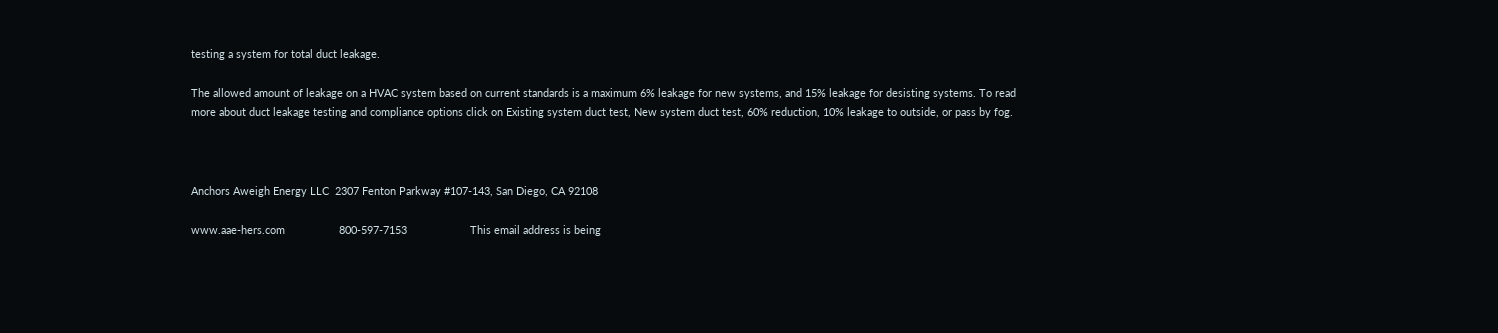testing a system for total duct leakage.

The allowed amount of leakage on a HVAC system based on current standards is a maximum 6% leakage for new systems, and 15% leakage for desisting systems. To read more about duct leakage testing and compliance options click on Existing system duct test, New system duct test, 60% reduction, 10% leakage to outside, or pass by fog.



Anchors Aweigh Energy LLC  2307 Fenton Parkway #107-143, San Diego, CA 92108

www.aae-hers.com                  800-597-7153                     This email address is being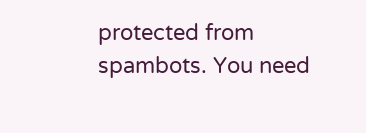protected from spambots. You need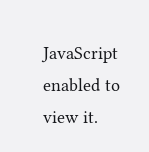JavaScript enabled to view it.